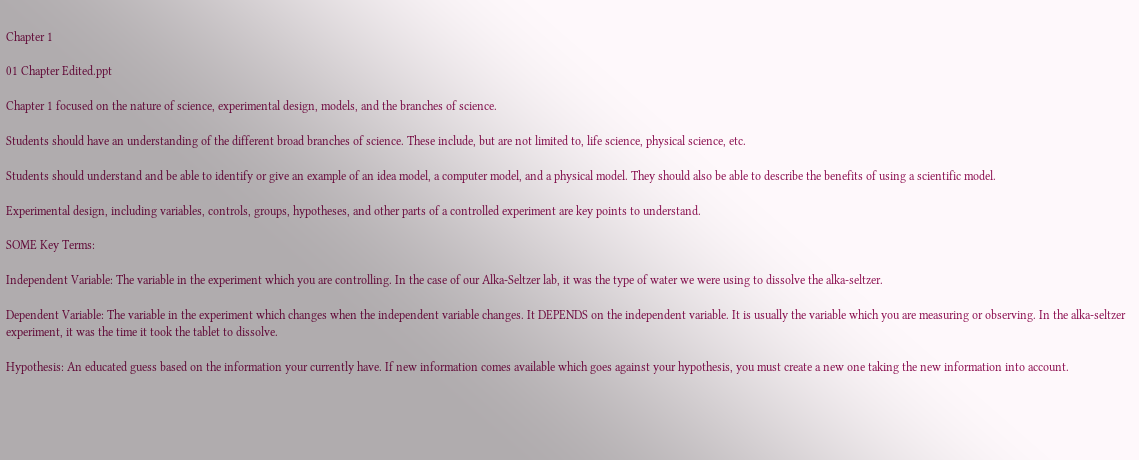Chapter 1

01 Chapter Edited.ppt

Chapter 1 focused on the nature of science, experimental design, models, and the branches of science.

Students should have an understanding of the different broad branches of science. These include, but are not limited to, life science, physical science, etc.

Students should understand and be able to identify or give an example of an idea model, a computer model, and a physical model. They should also be able to describe the benefits of using a scientific model.

Experimental design, including variables, controls, groups, hypotheses, and other parts of a controlled experiment are key points to understand.

SOME Key Terms:

Independent Variable: The variable in the experiment which you are controlling. In the case of our Alka-Seltzer lab, it was the type of water we were using to dissolve the alka-seltzer.

Dependent Variable: The variable in the experiment which changes when the independent variable changes. It DEPENDS on the independent variable. It is usually the variable which you are measuring or observing. In the alka-seltzer experiment, it was the time it took the tablet to dissolve.

Hypothesis: An educated guess based on the information your currently have. If new information comes available which goes against your hypothesis, you must create a new one taking the new information into account.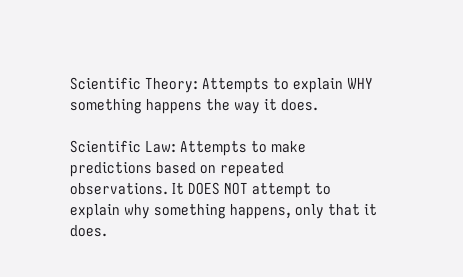Scientific Theory: Attempts to explain WHY something happens the way it does.

Scientific Law: Attempts to make predictions based on repeated observations. It DOES NOT attempt to explain why something happens, only that it does.